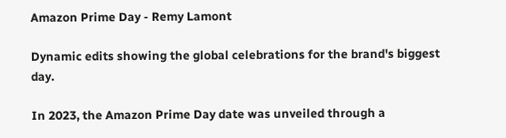Amazon Prime Day - Remy Lamont

Dynamic edits showing the global celebrations for the brand's biggest day.

In 2023, the Amazon Prime Day date was unveiled through a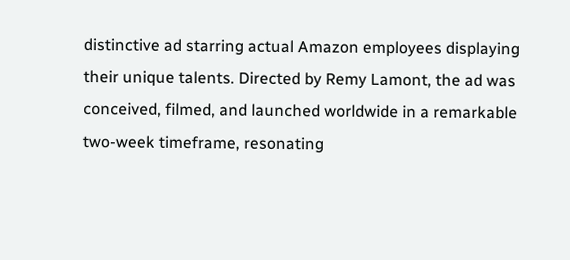distinctive ad starring actual Amazon employees displaying their unique talents. Directed by Remy Lamont, the ad was conceived, filmed, and launched worldwide in a remarkable two-week timeframe, resonating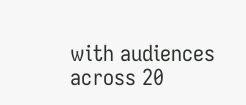with audiences across 20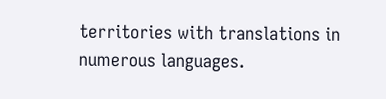territories with translations in numerous languages.